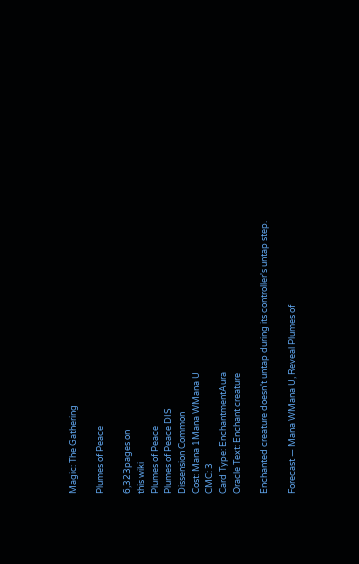Magic: The Gathering

Plumes of Peace

6,323pages on
this wiki
Plumes of Peace
Plumes of Peace DIS
Dissension Common
Cost: Mana 1Mana WMana U
CMC: 3
Card Type: EnchantmentAura
Oracle Text: Enchant creature

Enchanted creature doesn't untap during its controller's untap step.

Forecast — Mana WMana U, Reveal Plumes of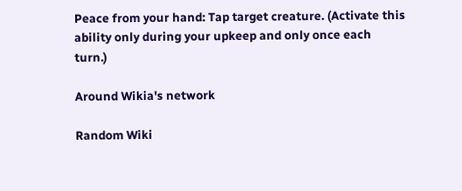Peace from your hand: Tap target creature. (Activate this ability only during your upkeep and only once each turn.)

Around Wikia's network

Random Wiki